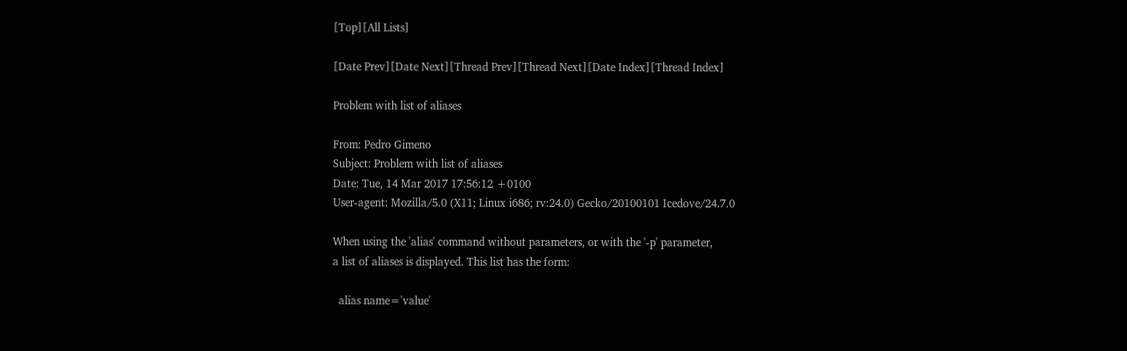[Top][All Lists]

[Date Prev][Date Next][Thread Prev][Thread Next][Date Index][Thread Index]

Problem with list of aliases

From: Pedro Gimeno
Subject: Problem with list of aliases
Date: Tue, 14 Mar 2017 17:56:12 +0100
User-agent: Mozilla/5.0 (X11; Linux i686; rv:24.0) Gecko/20100101 Icedove/24.7.0

When using the 'alias' command without parameters, or with the '-p' parameter,
a list of aliases is displayed. This list has the form:

  alias name='value'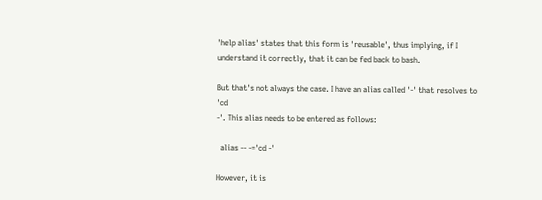'help alias' states that this form is 'reusable', thus implying, if I
understand it correctly, that it can be fed back to bash.

But that's not always the case. I have an alias called '-' that resolves to 'cd
-'. This alias needs to be entered as follows:

  alias -- -='cd -'

However, it is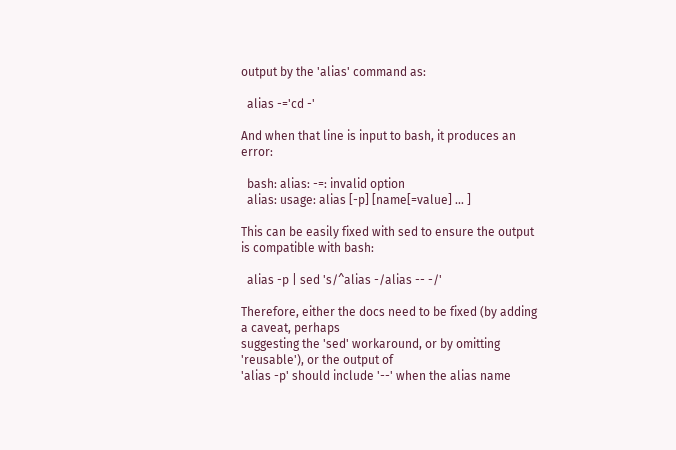output by the 'alias' command as:

  alias -='cd -'

And when that line is input to bash, it produces an error:

  bash: alias: -=: invalid option
  alias: usage: alias [-p] [name[=value] ... ]

This can be easily fixed with sed to ensure the output is compatible with bash:

  alias -p | sed 's/^alias -/alias -- -/'

Therefore, either the docs need to be fixed (by adding a caveat, perhaps
suggesting the 'sed' workaround, or by omitting 'reusable'), or the output of
'alias -p' should include '--' when the alias name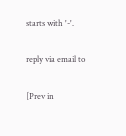starts with '-'.

reply via email to

[Prev in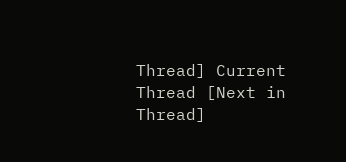Thread] Current Thread [Next in Thread]